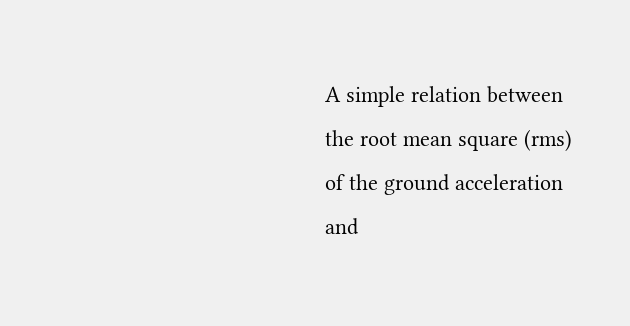A simple relation between the root mean square (rms) of the ground acceleration and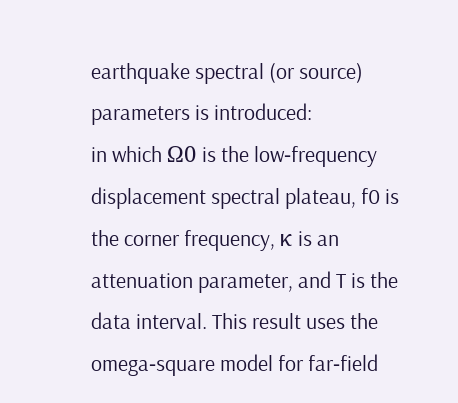earthquake spectral (or source) parameters is introduced:
in which Ω0 is the low‐frequency displacement spectral plateau, f0 is the corner frequency, κ is an attenuation parameter, and T is the data interval. This result uses the omega‐square model for far‐field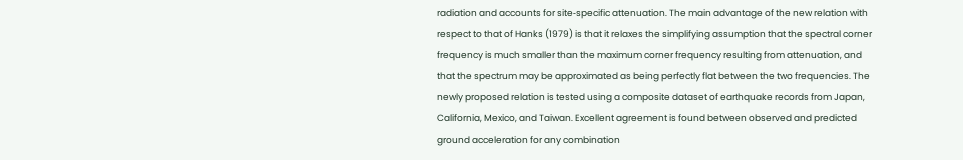radiation and accounts for site‐specific attenuation. The main advantage of the new relation with respect to that of Hanks (1979) is that it relaxes the simplifying assumption that the spectral corner frequency is much smaller than the maximum corner frequency resulting from attenuation, and that the spectrum may be approximated as being perfectly flat between the two frequencies. The newly proposed relation is tested using a composite dataset of earthquake records from Japan, California, Mexico, and Taiwan. Excellent agreement is found between observed and predicted ground acceleration for any combination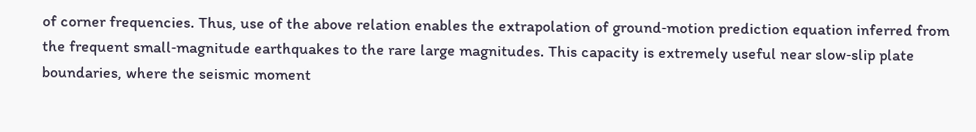of corner frequencies. Thus, use of the above relation enables the extrapolation of ground‐motion prediction equation inferred from the frequent small‐magnitude earthquakes to the rare large magnitudes. This capacity is extremely useful near slow‐slip plate boundaries, where the seismic moment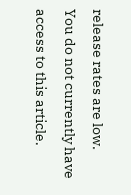release rates are low.
You do not currently have access to this article.